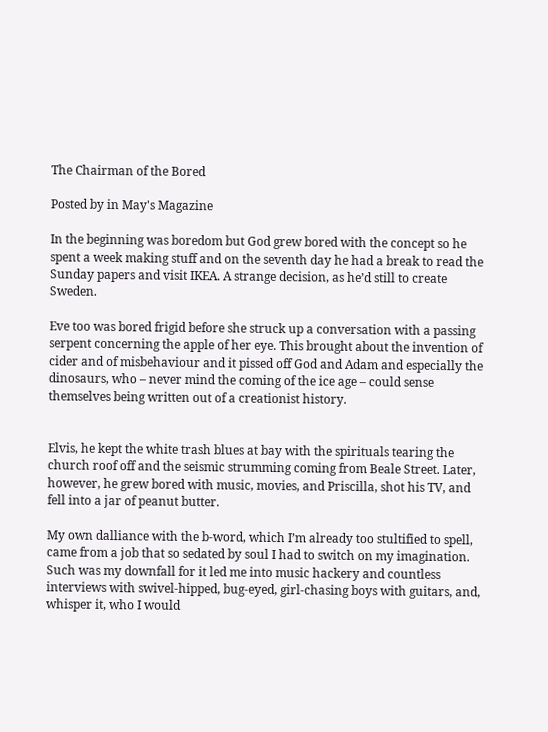The Chairman of the Bored

Posted by in May's Magazine

In the beginning was boredom but God grew bored with the concept so he spent a week making stuff and on the seventh day he had a break to read the Sunday papers and visit IKEA. A strange decision, as he’d still to create Sweden.

Eve too was bored frigid before she struck up a conversation with a passing serpent concerning the apple of her eye. This brought about the invention of cider and of misbehaviour and it pissed off God and Adam and especially the dinosaurs, who – never mind the coming of the ice age – could sense themselves being written out of a creationist history.


Elvis, he kept the white trash blues at bay with the spirituals tearing the church roof off and the seismic strumming coming from Beale Street. Later, however, he grew bored with music, movies, and Priscilla, shot his TV, and fell into a jar of peanut butter.

My own dalliance with the b-word, which I’m already too stultified to spell, came from a job that so sedated by soul I had to switch on my imagination. Such was my downfall for it led me into music hackery and countless interviews with swivel-hipped, bug-eyed, girl-chasing boys with guitars, and, whisper it, who I would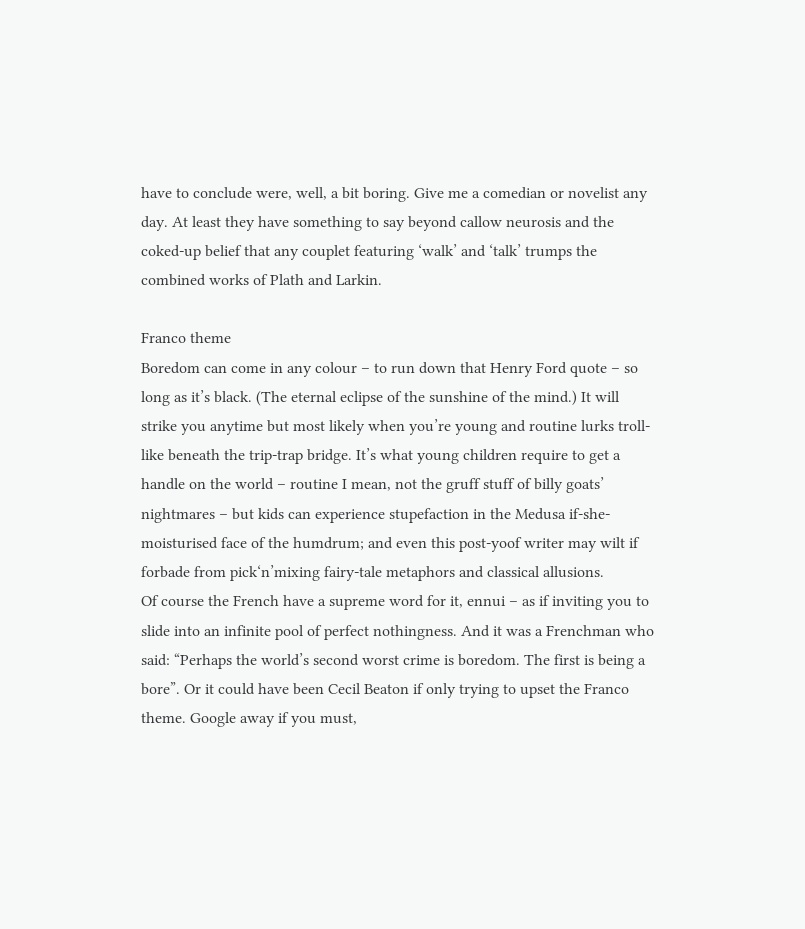have to conclude were, well, a bit boring. Give me a comedian or novelist any day. At least they have something to say beyond callow neurosis and the coked-up belief that any couplet featuring ‘walk’ and ‘talk’ trumps the combined works of Plath and Larkin.

Franco theme
Boredom can come in any colour – to run down that Henry Ford quote – so long as it’s black. (The eternal eclipse of the sunshine of the mind.) It will strike you anytime but most likely when you’re young and routine lurks troll-like beneath the trip-trap bridge. It’s what young children require to get a handle on the world – routine I mean, not the gruff stuff of billy goats’ nightmares – but kids can experience stupefaction in the Medusa if-she-moisturised face of the humdrum; and even this post-yoof writer may wilt if forbade from pick‘n’mixing fairy-tale metaphors and classical allusions.
Of course the French have a supreme word for it, ennui – as if inviting you to slide into an infinite pool of perfect nothingness. And it was a Frenchman who said: “Perhaps the world’s second worst crime is boredom. The first is being a bore”. Or it could have been Cecil Beaton if only trying to upset the Franco theme. Google away if you must,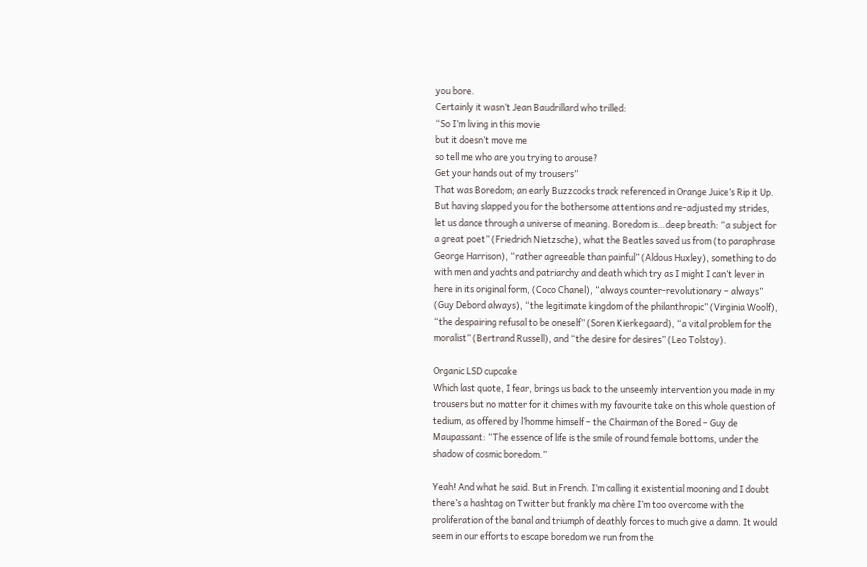you bore.
Certainly it wasn’t Jean Baudrillard who trilled:
“So I’m living in this movie
but it doesn’t move me
so tell me who are you trying to arouse?
Get your hands out of my trousers”
That was Boredom; an early Buzzcocks track referenced in Orange Juice’s Rip it Up. But having slapped you for the bothersome attentions and re-adjusted my strides, let us dance through a universe of meaning. Boredom is…deep breath: “a subject for a great poet” (Friedrich Nietzsche), what the Beatles saved us from (to paraphrase George Harrison), “rather agreeable than painful” (Aldous Huxley), something to do with men and yachts and patriarchy and death which try as I might I can’t lever in here in its original form, (Coco Chanel), “always counter-revolutionary – always” (Guy Debord always), “the legitimate kingdom of the philanthropic” (Virginia Woolf), “the despairing refusal to be oneself” (Soren Kierkegaard), “a vital problem for the moralist” (Bertrand Russell), and “the desire for desires” (Leo Tolstoy).

Organic LSD cupcake
Which last quote, I fear, brings us back to the unseemly intervention you made in my trousers but no matter for it chimes with my favourite take on this whole question of tedium, as offered by l’homme himself – the Chairman of the Bored – Guy de Maupassant: “The essence of life is the smile of round female bottoms, under the shadow of cosmic boredom.”

Yeah! And what he said. But in French. I’m calling it existential mooning and I doubt there’s a hashtag on Twitter but frankly ma chère I’m too overcome with the proliferation of the banal and triumph of deathly forces to much give a damn. It would seem in our efforts to escape boredom we run from the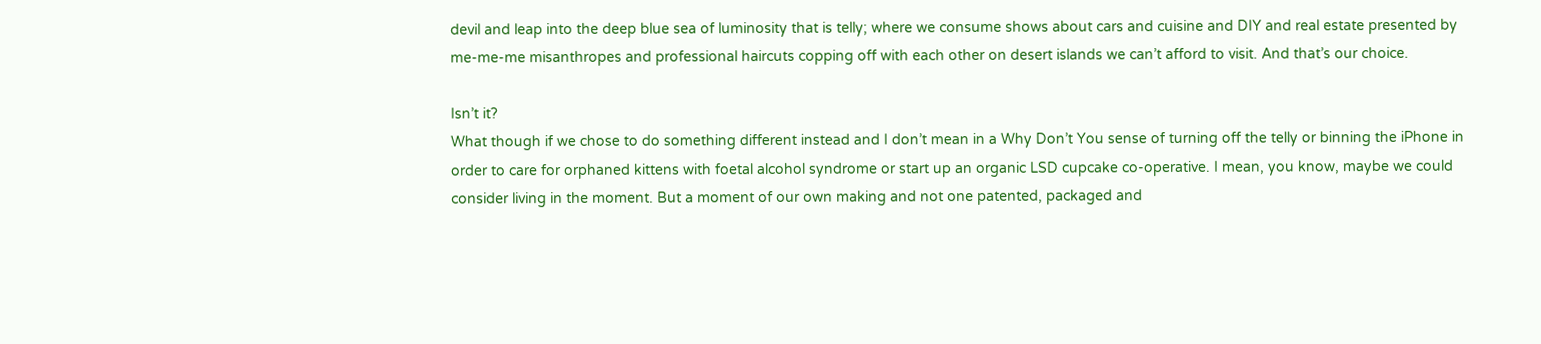devil and leap into the deep blue sea of luminosity that is telly; where we consume shows about cars and cuisine and DIY and real estate presented by me-me-me misanthropes and professional haircuts copping off with each other on desert islands we can’t afford to visit. And that’s our choice.

Isn’t it?
What though if we chose to do something different instead and I don’t mean in a Why Don’t You sense of turning off the telly or binning the iPhone in order to care for orphaned kittens with foetal alcohol syndrome or start up an organic LSD cupcake co-operative. I mean, you know, maybe we could consider living in the moment. But a moment of our own making and not one patented, packaged and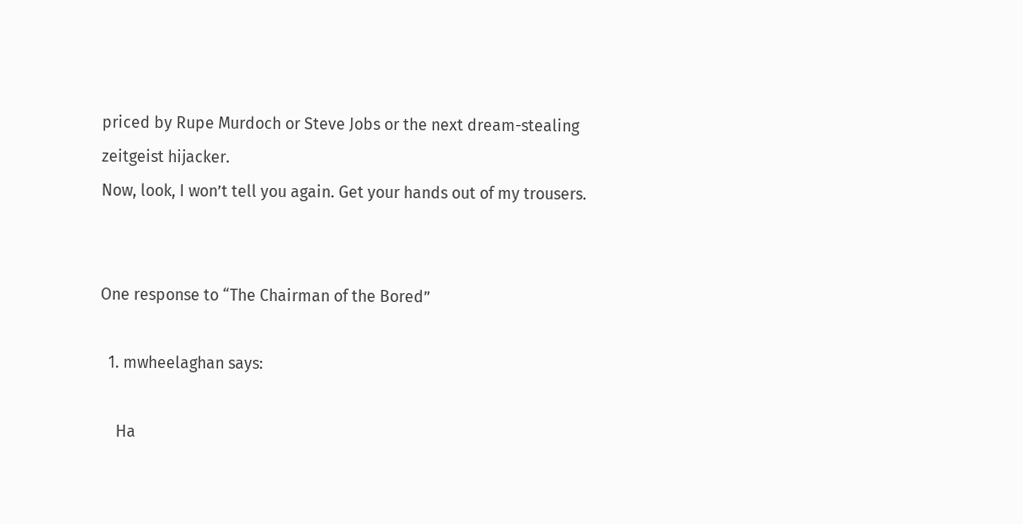priced by Rupe Murdoch or Steve Jobs or the next dream-stealing zeitgeist hijacker.
Now, look, I won’t tell you again. Get your hands out of my trousers.


One response to “The Chairman of the Bored”

  1. mwheelaghan says:

    Ha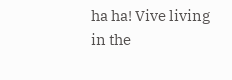ha ha! Vive living in the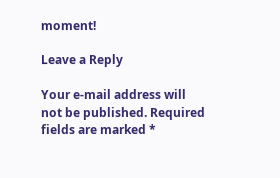moment!

Leave a Reply

Your e-mail address will not be published. Required fields are marked *